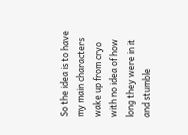So the idea is to have my main characters wake up from cryo with no idea of how long they were in it and stumble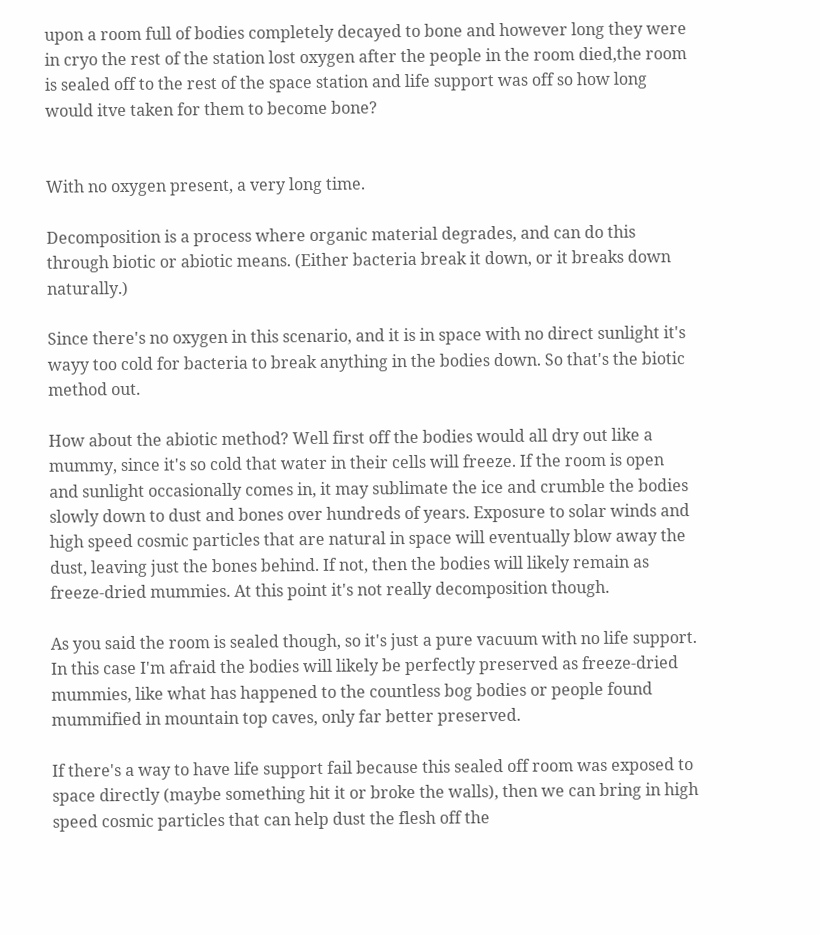upon a room full of bodies completely decayed to bone and however long they were in cryo the rest of the station lost oxygen after the people in the room died,the room is sealed off to the rest of the space station and life support was off so how long would itve taken for them to become bone?


With no oxygen present, a very long time.

Decomposition is a process where organic material degrades, and can do this through biotic or abiotic means. (Either bacteria break it down, or it breaks down naturally.)

Since there's no oxygen in this scenario, and it is in space with no direct sunlight it's wayy too cold for bacteria to break anything in the bodies down. So that's the biotic method out.

How about the abiotic method? Well first off the bodies would all dry out like a mummy, since it's so cold that water in their cells will freeze. If the room is open and sunlight occasionally comes in, it may sublimate the ice and crumble the bodies slowly down to dust and bones over hundreds of years. Exposure to solar winds and high speed cosmic particles that are natural in space will eventually blow away the dust, leaving just the bones behind. If not, then the bodies will likely remain as freeze-dried mummies. At this point it's not really decomposition though.

As you said the room is sealed though, so it's just a pure vacuum with no life support. In this case I'm afraid the bodies will likely be perfectly preserved as freeze-dried mummies, like what has happened to the countless bog bodies or people found mummified in mountain top caves, only far better preserved.

If there's a way to have life support fail because this sealed off room was exposed to space directly (maybe something hit it or broke the walls), then we can bring in high speed cosmic particles that can help dust the flesh off the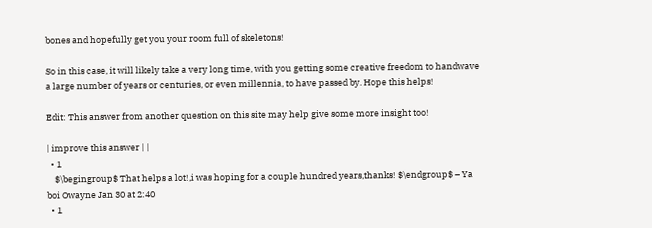bones and hopefully get you your room full of skeletons!

So in this case, it will likely take a very long time, with you getting some creative freedom to handwave a large number of years or centuries, or even millennia, to have passed by. Hope this helps!

Edit: This answer from another question on this site may help give some more insight too!

| improve this answer | |
  • 1
    $\begingroup$ That helps a lot!,i was hoping for a couple hundred years,thanks! $\endgroup$ – Ya boi Owayne Jan 30 at 2:40
  • 1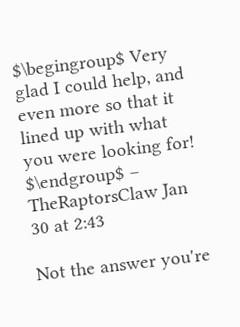$\begingroup$ Very glad I could help, and even more so that it lined up with what you were looking for! $\endgroup$ – TheRaptorsClaw Jan 30 at 2:43

Not the answer you're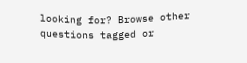looking for? Browse other questions tagged or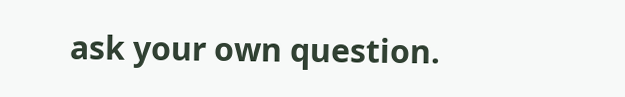ask your own question.